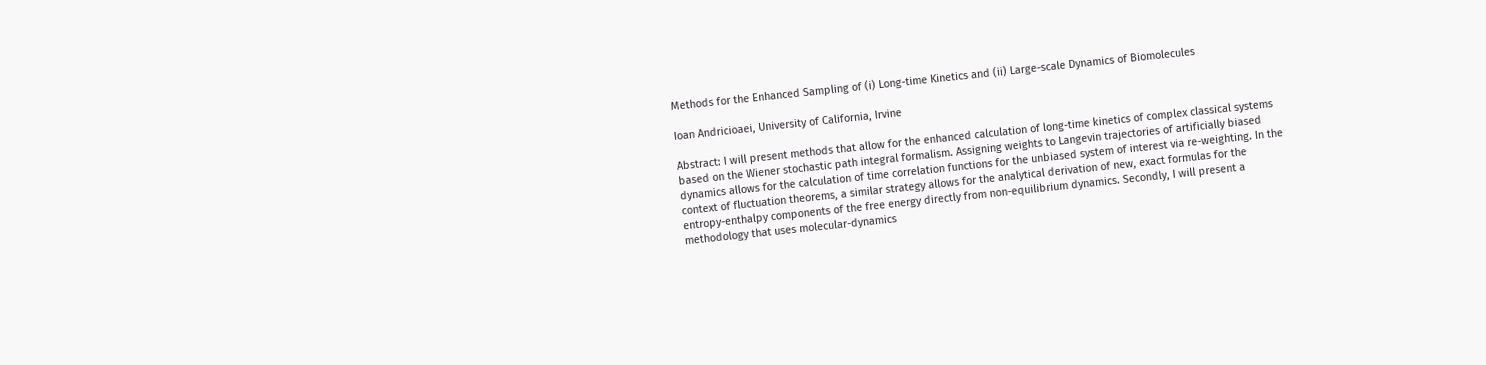Methods for the Enhanced Sampling of (i) Long-time Kinetics and (ii) Large-scale Dynamics of Biomolecules

Ioan Andricioaei, University of California, Irvine

Abstract: I will present methods that allow for the enhanced calculation of long-time kinetics of complex classical systems based on the Wiener stochastic path integral formalism. Assigning weights to Langevin trajectories of artificially biased dynamics allows for the calculation of time correlation functions for the unbiased system of interest via re-weighting. In the context of fluctuation theorems, a similar strategy allows for the analytical derivation of new, exact formulas for the entropy-enthalpy components of the free energy directly from non-equilibrium dynamics. Secondly, I will present a methodology that uses molecular-dynamics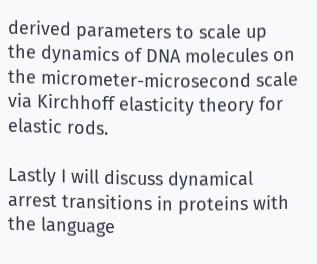derived parameters to scale up the dynamics of DNA molecules on the micrometer-microsecond scale via Kirchhoff elasticity theory for elastic rods.

Lastly I will discuss dynamical arrest transitions in proteins with the language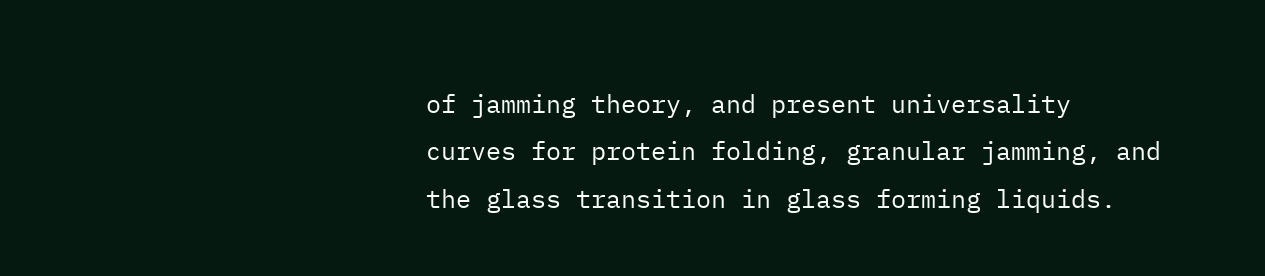of jamming theory, and present universality curves for protein folding, granular jamming, and the glass transition in glass forming liquids.